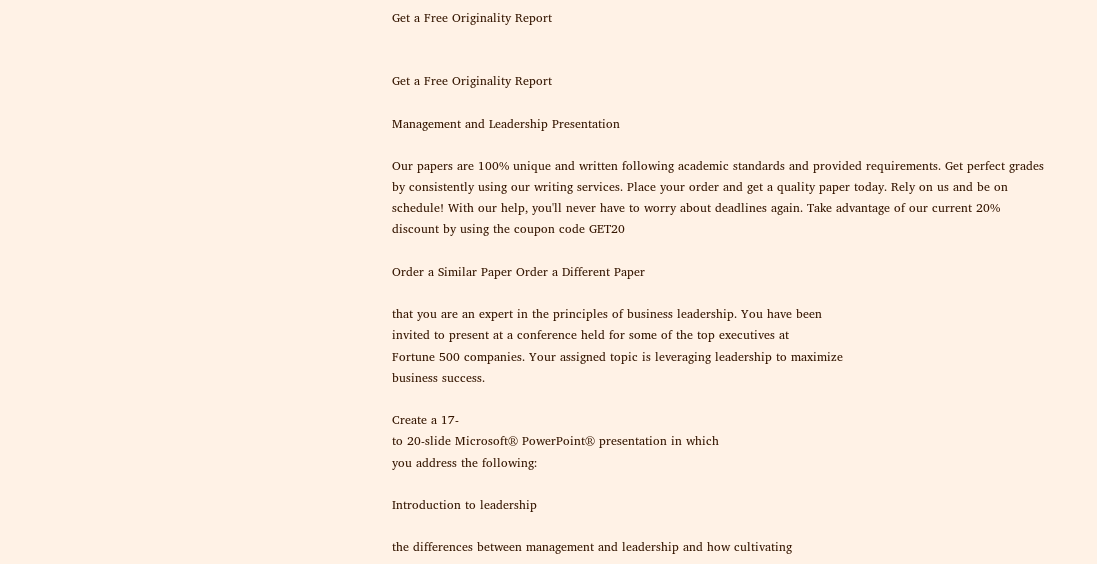Get a Free Originality Report


Get a Free Originality Report

Management and Leadership Presentation

Our papers are 100% unique and written following academic standards and provided requirements. Get perfect grades by consistently using our writing services. Place your order and get a quality paper today. Rely on us and be on schedule! With our help, you'll never have to worry about deadlines again. Take advantage of our current 20% discount by using the coupon code GET20

Order a Similar Paper Order a Different Paper

that you are an expert in the principles of business leadership. You have been
invited to present at a conference held for some of the top executives at
Fortune 500 companies. Your assigned topic is leveraging leadership to maximize
business success.

Create a 17-
to 20-slide Microsoft® PowerPoint® presentation in which
you address the following:

Introduction to leadership

the differences between management and leadership and how cultivating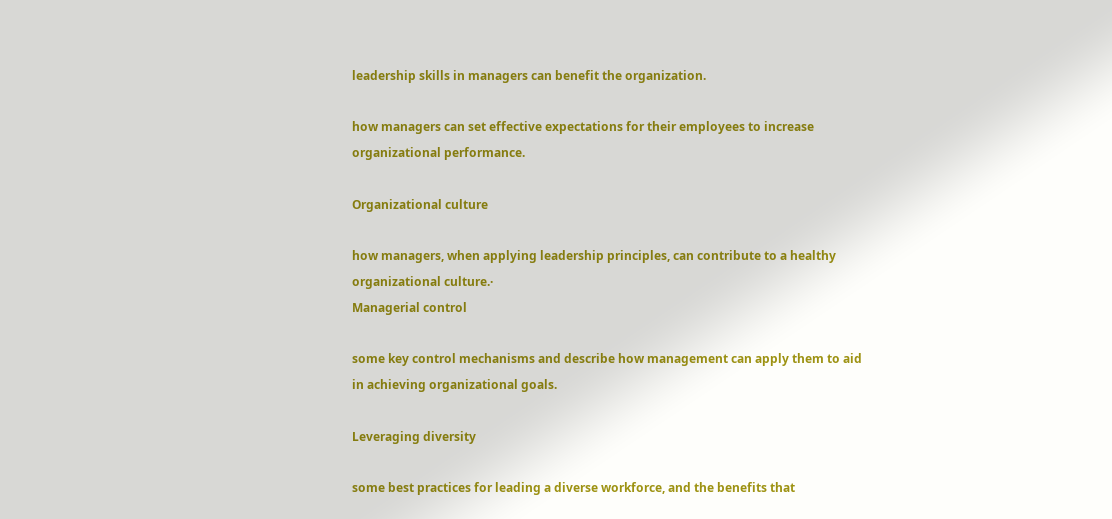leadership skills in managers can benefit the organization.

how managers can set effective expectations for their employees to increase
organizational performance.

Organizational culture

how managers, when applying leadership principles, can contribute to a healthy
organizational culture.·
Managerial control

some key control mechanisms and describe how management can apply them to aid
in achieving organizational goals.

Leveraging diversity

some best practices for leading a diverse workforce, and the benefits that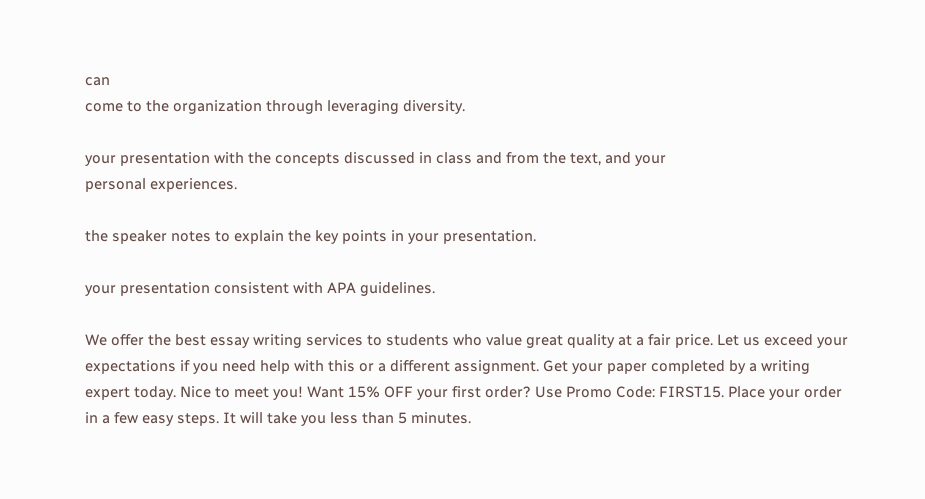can
come to the organization through leveraging diversity.

your presentation with the concepts discussed in class and from the text, and your
personal experiences.

the speaker notes to explain the key points in your presentation.

your presentation consistent with APA guidelines.

We offer the best essay writing services to students who value great quality at a fair price. Let us exceed your expectations if you need help with this or a different assignment. Get your paper completed by a writing expert today. Nice to meet you! Want 15% OFF your first order? Use Promo Code: FIRST15. Place your order in a few easy steps. It will take you less than 5 minutes.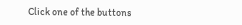Click one of the buttons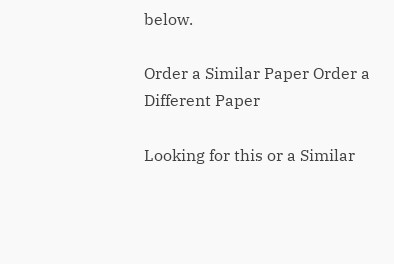below.

Order a Similar Paper Order a Different Paper

Looking for this or a Similar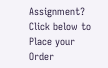Assignment? Click below to Place your Order